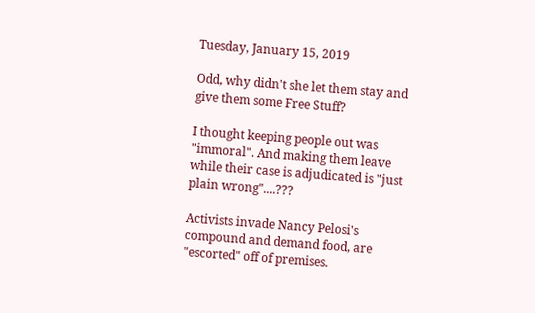Tuesday, January 15, 2019

Odd, why didn't she let them stay and give them some Free Stuff?

I thought keeping people out was "immoral". And making them leave while their case is adjudicated is "just plain wrong"....???

Activists invade Nancy Pelosi's compound and demand food, are "escorted" off of premises.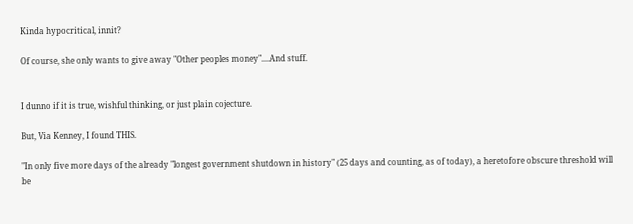Kinda hypocritical, innit?

Of course, she only wants to give away "Other peoples money"....And stuff.


I dunno if it is true, wishful thinking, or just plain cojecture.

But, Via Kenney, I found THIS.

"In only five more days of the already "longest government shutdown in history" (25 days and counting, as of today), a heretofore obscure threshold will be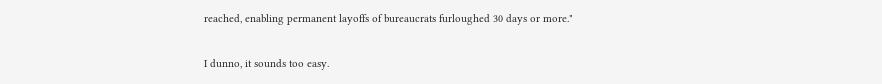reached, enabling permanent layoffs of bureaucrats furloughed 30 days or more."

I dunno, it sounds too easy.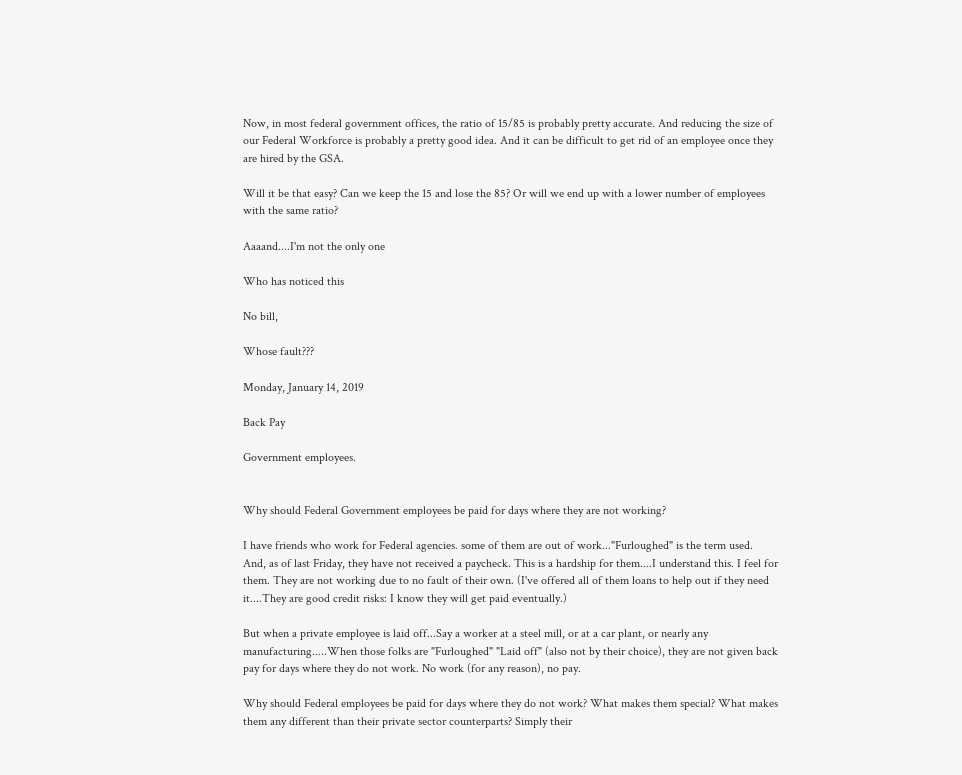Now, in most federal government offices, the ratio of 15/85 is probably pretty accurate. And reducing the size of our Federal Workforce is probably a pretty good idea. And it can be difficult to get rid of an employee once they are hired by the GSA.

Will it be that easy? Can we keep the 15 and lose the 85? Or will we end up with a lower number of employees with the same ratio?

Aaaand....I'm not the only one

Who has noticed this

No bill,

Whose fault???

Monday, January 14, 2019

Back Pay

Government employees.


Why should Federal Government employees be paid for days where they are not working?

I have friends who work for Federal agencies. some of them are out of work..."Furloughed" is the term used.
And, as of last Friday, they have not received a paycheck. This is a hardship for them....I understand this. I feel for them. They are not working due to no fault of their own. (I've offered all of them loans to help out if they need it....They are good credit risks: I know they will get paid eventually.)

But when a private employee is laid off...Say a worker at a steel mill, or at a car plant, or nearly any manufacturing.....When those folks are "Furloughed" "Laid off" (also not by their choice), they are not given back pay for days where they do not work. No work (for any reason), no pay.

Why should Federal employees be paid for days where they do not work? What makes them special? What makes them any different than their private sector counterparts? Simply their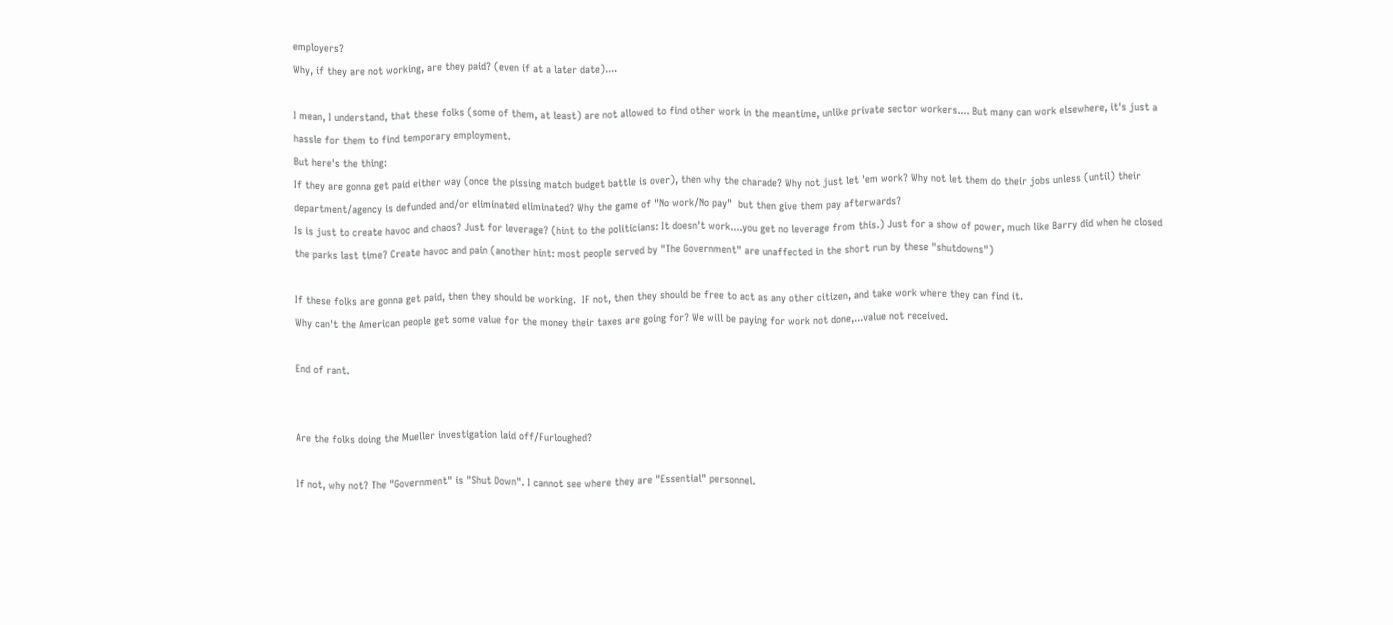employers?
Why, if they are not working, are they paid? (even if at a later date)....

I mean, I understand, that these folks (some of them, at least) are not allowed to find other work in the meantime, unlike private sector workers.... But many can work elsewhere, it's just a hassle for them to find temporary employment.
But here's the thing:
If they are gonna get paid either way (once the pissing match budget battle is over), then why the charade? Why not just let 'em work? Why not let them do their jobs unless (until) their department/agency is defunded and/or eliminated eliminated? Why the game of "No work/No pay"  but then give them pay afterwards?
Is is just to create havoc and chaos? Just for leverage? (hint to the politicians: It doesn't work....you get no leverage from this.) Just for a show of power, much like Barry did when he closed the parks last time? Create havoc and pain (another hint: most people served by "The Government" are unaffected in the short run by these "shutdowns")

If these folks are gonna get paid, then they should be working.  IF not, then they should be free to act as any other citizen, and take work where they can find it.
Why can't the American people get some value for the money their taxes are going for? We will be paying for work not done,...value not received.

End of rant.


Are the folks doing the Mueller investigation laid off/Furloughed?

If not, why not? The "Government" is "Shut Down". I cannot see where they are "Essential" personnel.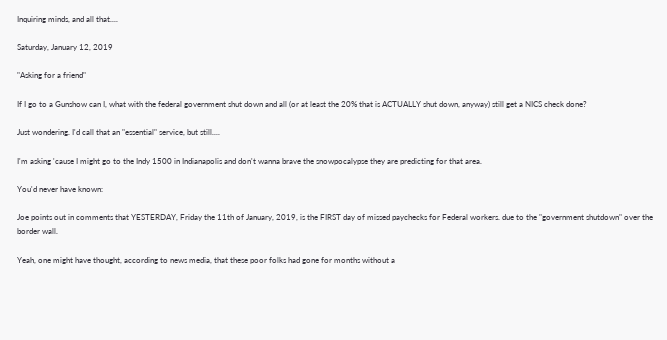Inquiring minds, and all that....

Saturday, January 12, 2019

"Asking for a friend"

If I go to a Gunshow can I, what with the federal government shut down and all (or at least the 20% that is ACTUALLY shut down, anyway) still get a NICS check done?

Just wondering. I'd call that an "essential" service, but still....

I'm asking 'cause I might go to the Indy 1500 in Indianapolis and don't wanna brave the snowpocalypse they are predicting for that area.

You'd never have known:

Joe points out in comments that YESTERDAY, Friday the 11th of January, 2019, is the FIRST day of missed paychecks for Federal workers. due to the "government shutdown" over the border wall.

Yeah, one might have thought, according to news media, that these poor folks had gone for months without a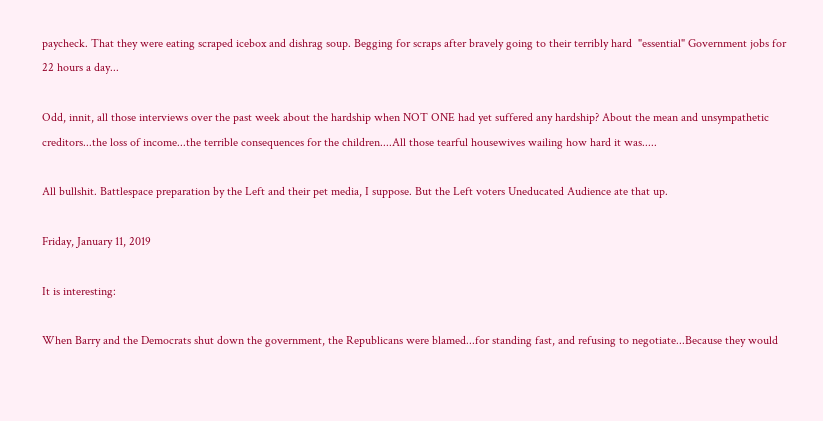paycheck. That they were eating scraped icebox and dishrag soup. Begging for scraps after bravely going to their terribly hard  "essential" Government jobs for 22 hours a day...

Odd, innit, all those interviews over the past week about the hardship when NOT ONE had yet suffered any hardship? About the mean and unsympathetic creditors...the loss of income...the terrible consequences for the children....All those tearful housewives wailing how hard it was.....

All bullshit. Battlespace preparation by the Left and their pet media, I suppose. But the Left voters Uneducated Audience ate that up.

Friday, January 11, 2019

It is interesting:

When Barry and the Democrats shut down the government, the Republicans were blamed...for standing fast, and refusing to negotiate...Because they would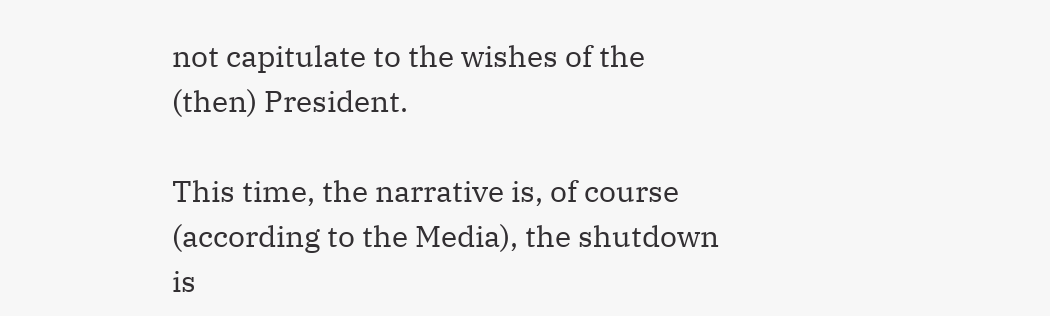not capitulate to the wishes of the (then) President.

This time, the narrative is, of course (according to the Media), the shutdown is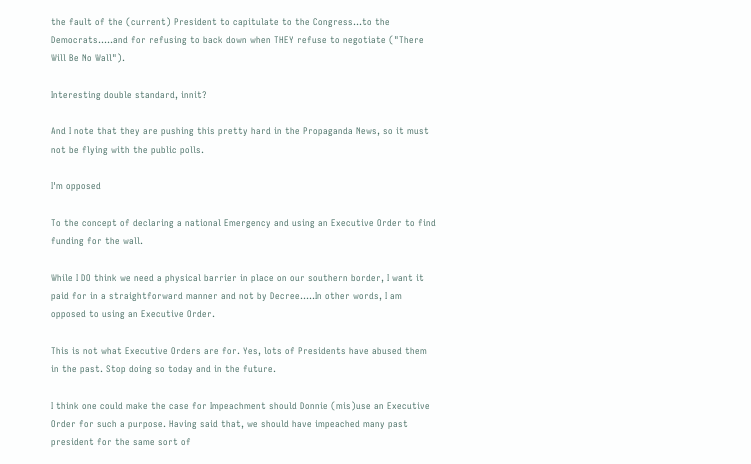the fault of the (current) President to capitulate to the Congress...to the Democrats.....and for refusing to back down when THEY refuse to negotiate ("There Will Be No Wall").

Interesting double standard, innit?

And I note that they are pushing this pretty hard in the Propaganda News, so it must not be flying with the public polls.

I'm opposed

To the concept of declaring a national Emergency and using an Executive Order to find funding for the wall.

While I DO think we need a physical barrier in place on our southern border, I want it paid for in a straightforward manner and not by Decree.....In other words, I am opposed to using an Executive Order.

This is not what Executive Orders are for. Yes, lots of Presidents have abused them in the past. Stop doing so today and in the future.

I think one could make the case for Impeachment should Donnie (mis)use an Executive Order for such a purpose. Having said that, we should have impeached many past president for the same sort of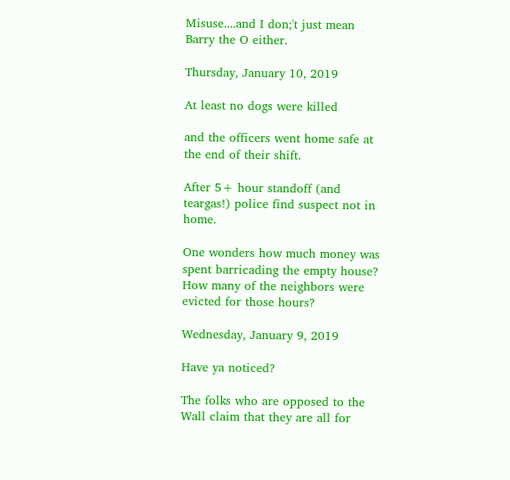Misuse....and I don;'t just mean Barry the O either.

Thursday, January 10, 2019

At least no dogs were killed

and the officers went home safe at the end of their shift.

After 5+ hour standoff (and teargas!) police find suspect not in home.

One wonders how much money was spent barricading the empty house? How many of the neighbors were evicted for those hours?

Wednesday, January 9, 2019

Have ya noticed?

The folks who are opposed to the Wall claim that they are all for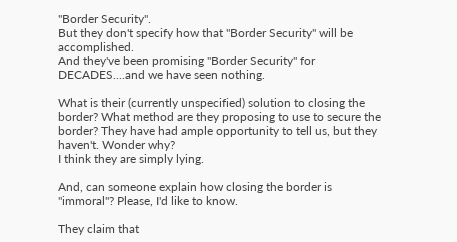"Border Security".
But they don't specify how that "Border Security" will be accomplished.
And they've been promising "Border Security" for DECADES....and we have seen nothing.

What is their (currently unspecified) solution to closing the border? What method are they proposing to use to secure the border? They have had ample opportunity to tell us, but they haven't. Wonder why?
I think they are simply lying.

And, can someone explain how closing the border is "immoral"? Please, I'd like to know.

They claim that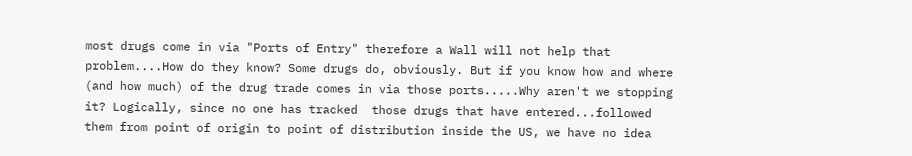most drugs come in via "Ports of Entry" therefore a Wall will not help that problem....How do they know? Some drugs do, obviously. But if you know how and where (and how much) of the drug trade comes in via those ports.....Why aren't we stopping it? Logically, since no one has tracked  those drugs that have entered...followed them from point of origin to point of distribution inside the US, we have no idea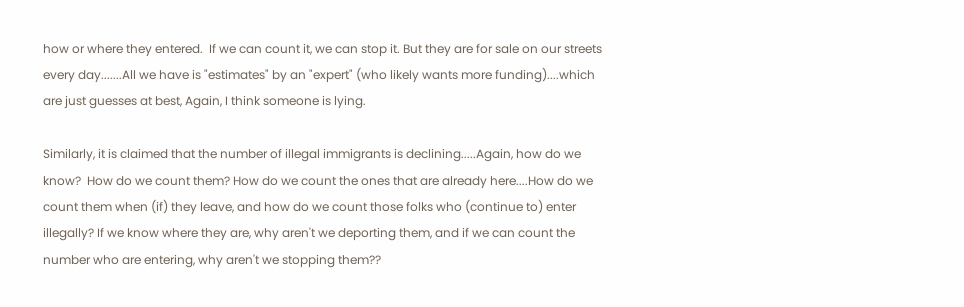how or where they entered.  If we can count it, we can stop it. But they are for sale on our streets every day.......All we have is "estimates" by an "expert" (who likely wants more funding)....which are just guesses at best, Again, I think someone is lying.

Similarly, it is claimed that the number of illegal immigrants is declining.....Again, how do we know?  How do we count them? How do we count the ones that are already here....How do we count them when (if) they leave, and how do we count those folks who (continue to) enter illegally? If we know where they are, why aren't we deporting them, and if we can count the number who are entering, why aren't we stopping them??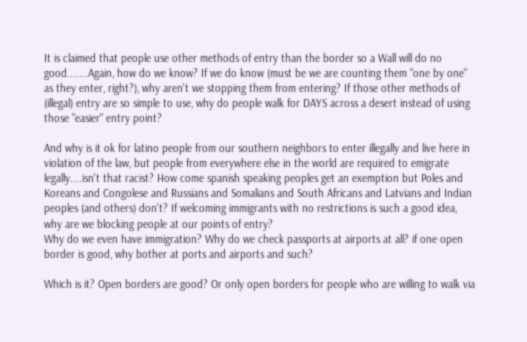It is claimed that people use other methods of entry than the border so a Wall will do no good.......Again, how do we know? If we do know (must be we are counting them "one by one" as they enter, right?), why aren't we stopping them from entering? If those other methods of (illegal) entry are so simple to use, why do people walk for DAYS across a desert instead of using those "easier" entry point?

And why is it ok for latino people from our southern neighbors to enter illegally and live here in violation of the law, but people from everywhere else in the world are required to emigrate legally....isn't that racist? How come spanish speaking peoples get an exemption but Poles and Koreans and Congolese and Russians and Somalians and South Africans and Latvians and Indian peoples (and others) don't? If welcoming immigrants with no restrictions is such a good idea, why are we blocking people at our points of entry?
Why do we even have immigration? Why do we check passports at airports at all? if one open border is good, why bother at ports and airports and such?

Which is it? Open borders are good? Or only open borders for people who are willing to walk via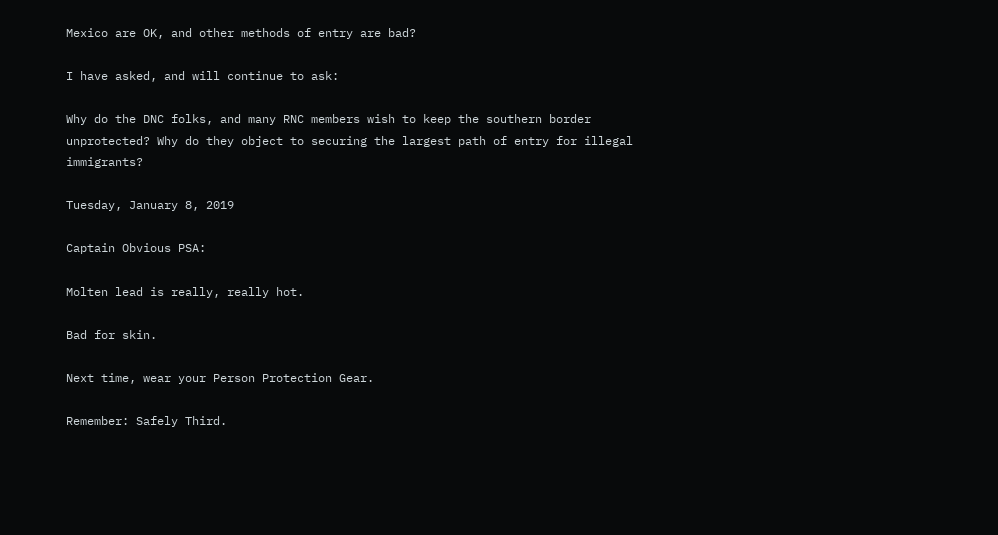Mexico are OK, and other methods of entry are bad?

I have asked, and will continue to ask:

Why do the DNC folks, and many RNC members wish to keep the southern border unprotected? Why do they object to securing the largest path of entry for illegal immigrants?

Tuesday, January 8, 2019

Captain Obvious PSA:

Molten lead is really, really hot.

Bad for skin.

Next time, wear your Person Protection Gear.

Remember: Safely Third.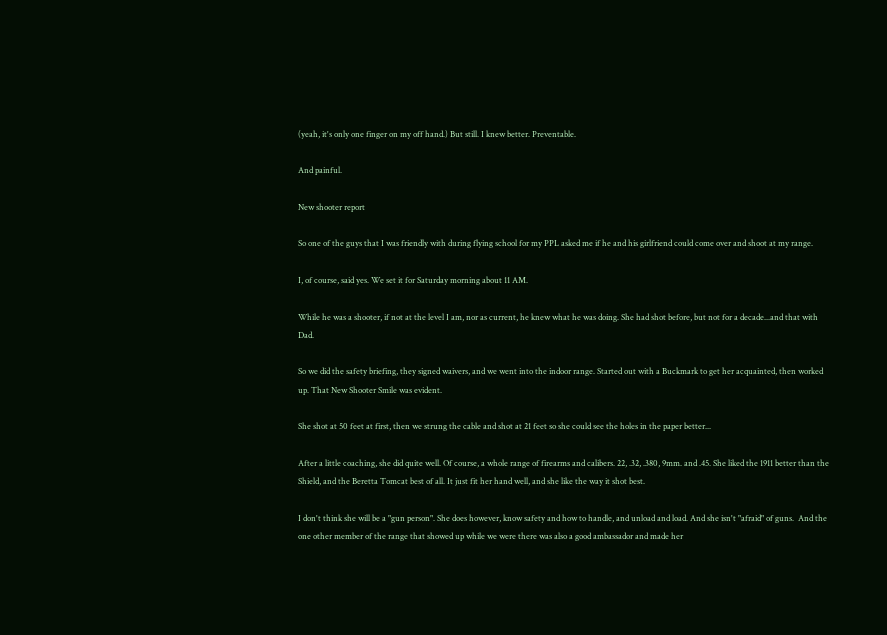(yeah, it's only one finger on my off hand.) But still. I knew better. Preventable.

And painful.

New shooter report

So one of the guys that I was friendly with during flying school for my PPL asked me if he and his girlfriend could come over and shoot at my range.

I, of course, said yes. We set it for Saturday morning about 11 AM.

While he was a shooter, if not at the level I am, nor as current, he knew what he was doing. She had shot before, but not for a decade...and that with Dad.

So we did the safety briefing, they signed waivers, and we went into the indoor range. Started out with a Buckmark to get her acquainted, then worked up. That New Shooter Smile was evident.

She shot at 50 feet at first, then we strung the cable and shot at 21 feet so she could see the holes in the paper better...

After a little coaching, she did quite well. Of course, a whole range of firearms and calibers. 22, .32, .380, 9mm. and .45. She liked the 1911 better than the Shield, and the Beretta Tomcat best of all. It just fit her hand well, and she like the way it shot best.

I don't think she will be a "gun person". She does however, know safety and how to handle, and unload and load. And she isn't "afraid" of guns.  And the one other member of the range that showed up while we were there was also a good ambassador and made her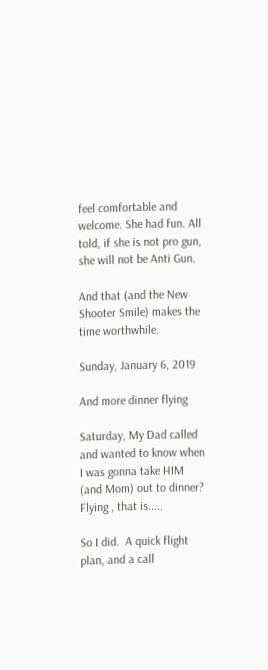feel comfortable and welcome. She had fun. All told, if she is not pro gun, she will not be Anti Gun.

And that (and the New Shooter Smile) makes the time worthwhile.

Sunday, January 6, 2019

And more dinner flying

Saturday, My Dad called and wanted to know when I was gonna take HIM (and Mom) out to dinner? Flying , that is.....

So I did.  A quick flight plan, and a call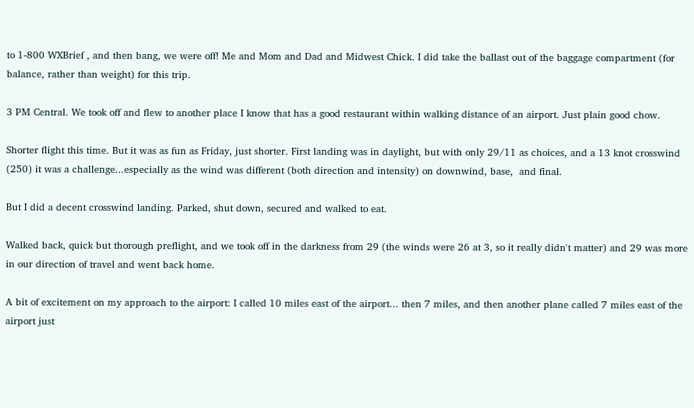to 1-800 WXBrief , and then bang, we were off! Me and Mom and Dad and Midwest Chick. I did take the ballast out of the baggage compartment (for balance, rather than weight) for this trip.

3 PM Central. We took off and flew to another place I know that has a good restaurant within walking distance of an airport. Just plain good chow.

Shorter flight this time. But it was as fun as Friday, just shorter. First landing was in daylight, but with only 29/11 as choices, and a 13 knot crosswind (250) it was a challenge...especially as the wind was different (both direction and intensity) on downwind, base,  and final.

But I did a decent crosswind landing. Parked, shut down, secured and walked to eat.

Walked back, quick but thorough preflight, and we took off in the darkness from 29 (the winds were 26 at 3, so it really didn't matter) and 29 was more in our direction of travel and went back home.

A bit of excitement on my approach to the airport: I called 10 miles east of the airport... then 7 miles, and then another plane called 7 miles east of the airport just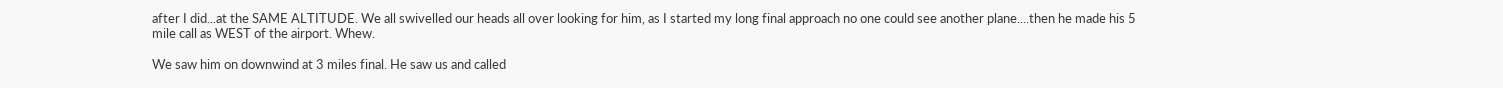after I did...at the SAME ALTITUDE. We all swivelled our heads all over looking for him, as I started my long final approach no one could see another plane....then he made his 5 mile call as WEST of the airport. Whew.

We saw him on downwind at 3 miles final. He saw us and called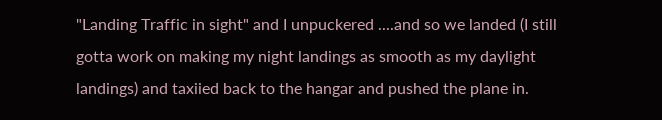"Landing Traffic in sight" and I unpuckered ....and so we landed (I still gotta work on making my night landings as smooth as my daylight landings) and taxiied back to the hangar and pushed the plane in.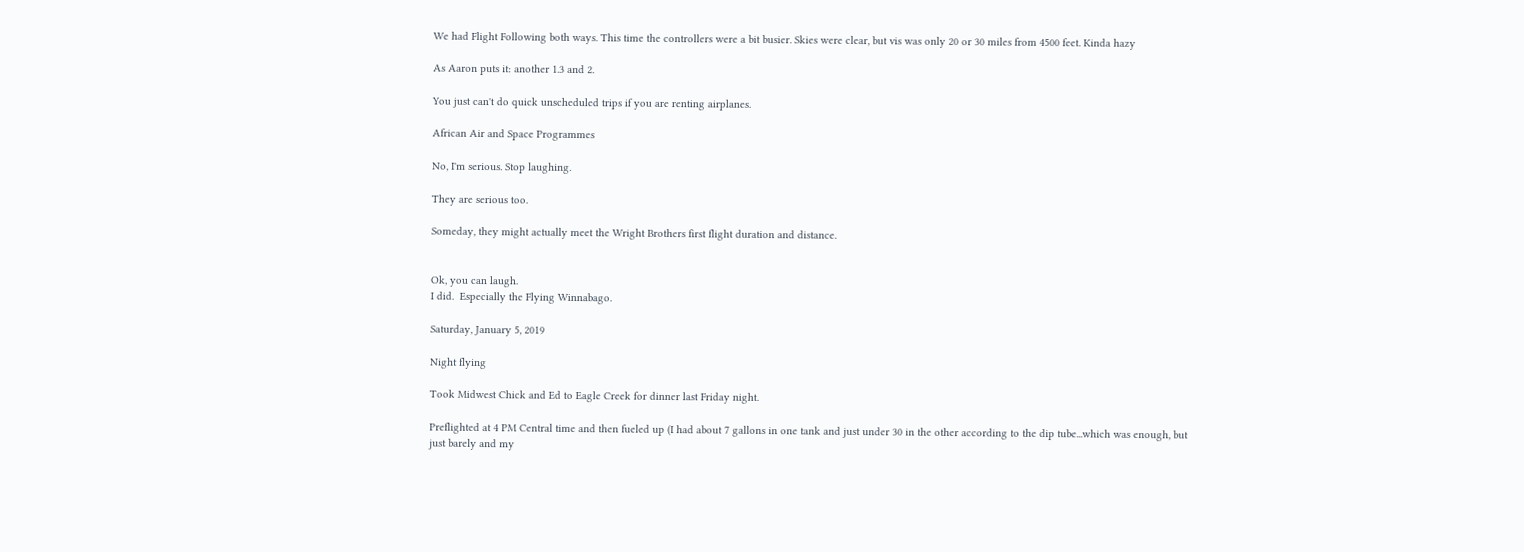We had Flight Following both ways. This time the controllers were a bit busier. Skies were clear, but vis was only 20 or 30 miles from 4500 feet. Kinda hazy

As Aaron puts it: another 1.3 and 2.

You just can't do quick unscheduled trips if you are renting airplanes.

African Air and Space Programmes

No, I'm serious. Stop laughing.

They are serious too.

Someday, they might actually meet the Wright Brothers first flight duration and distance.


Ok, you can laugh.
I did.  Especially the Flying Winnabago.

Saturday, January 5, 2019

Night flying

Took Midwest Chick and Ed to Eagle Creek for dinner last Friday night.

Preflighted at 4 PM Central time and then fueled up (I had about 7 gallons in one tank and just under 30 in the other according to the dip tube...which was enough, but just barely and my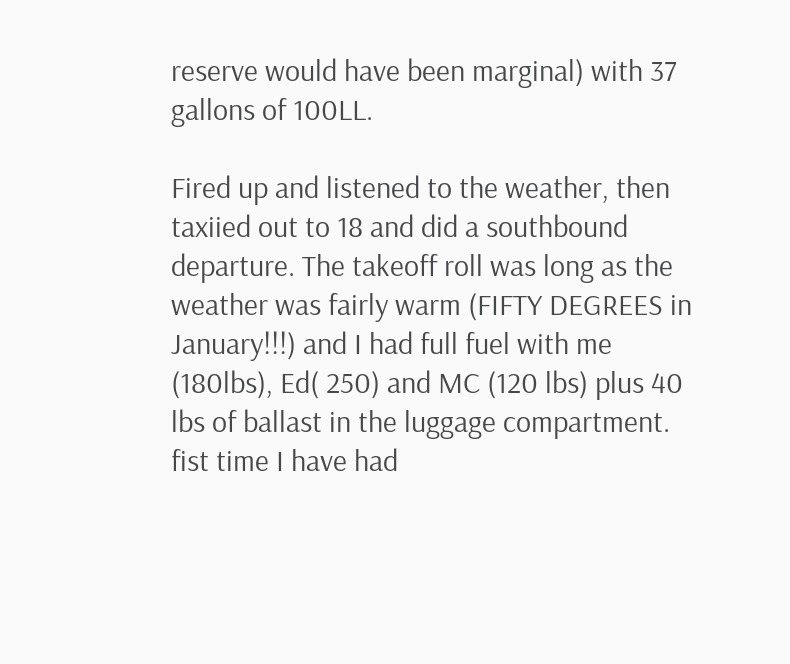reserve would have been marginal) with 37 gallons of 100LL.

Fired up and listened to the weather, then taxiied out to 18 and did a southbound departure. The takeoff roll was long as the weather was fairly warm (FIFTY DEGREES in January!!!) and I had full fuel with me (180lbs), Ed( 250) and MC (120 lbs) plus 40 lbs of ballast in the luggage compartment. fist time I have had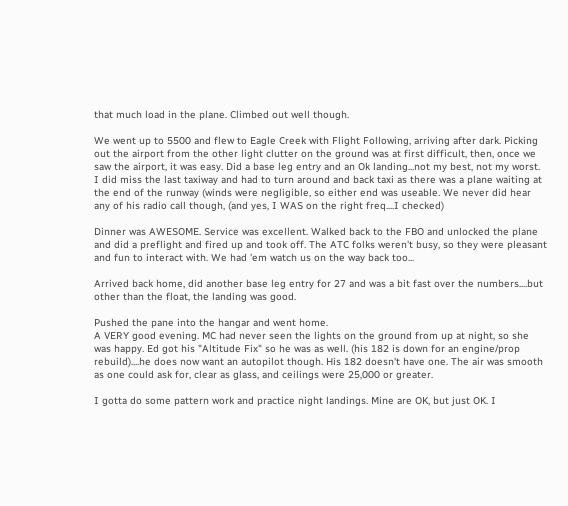that much load in the plane. Climbed out well though.

We went up to 5500 and flew to Eagle Creek with Flight Following, arriving after dark. Picking out the airport from the other light clutter on the ground was at first difficult, then, once we saw the airport, it was easy. Did a base leg entry and an Ok landing...not my best, not my worst. I did miss the last taxiway and had to turn around and back taxi as there was a plane waiting at the end of the runway (winds were negligible, so either end was useable. We never did hear any of his radio call though, (and yes, I WAS on the right freq....I checked)

Dinner was AWESOME. Service was excellent. Walked back to the FBO and unlocked the plane and did a preflight and fired up and took off. The ATC folks weren't busy, so they were pleasant and fun to interact with. We had 'em watch us on the way back too...

Arrived back home, did another base leg entry for 27 and was a bit fast over the numbers....but other than the float, the landing was good.

Pushed the pane into the hangar and went home.
A VERY good evening. MC had never seen the lights on the ground from up at night, so she was happy. Ed got his "Altitude Fix" so he was as well. (his 182 is down for an engine/prop rebuild)....he does now want an autopilot though. His 182 doesn't have one. The air was smooth as one could ask for, clear as glass, and ceilings were 25,000 or greater.

I gotta do some pattern work and practice night landings. Mine are OK, but just OK. I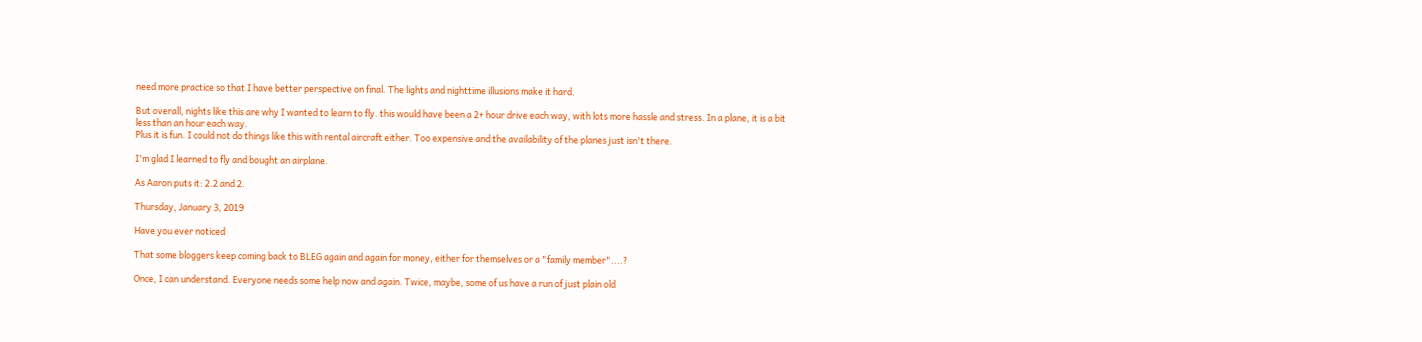need more practice so that I have better perspective on final. The lights and nighttime illusions make it hard.

But overall, nights like this are why I wanted to learn to fly. this would have been a 2+ hour drive each way, with lots more hassle and stress. In a plane, it is a bit less than an hour each way.
Plus it is fun. I could not do things like this with rental aircraft either. Too expensive and the availability of the planes just isn't there.

I'm glad I learned to fly and bought an airplane.

As Aaron puts it: 2.2 and 2.

Thursday, January 3, 2019

Have you ever noticed

That some bloggers keep coming back to BLEG again and again for money, either for themselves or a "family member"....?

Once, I can understand. Everyone needs some help now and again. Twice, maybe, some of us have a run of just plain old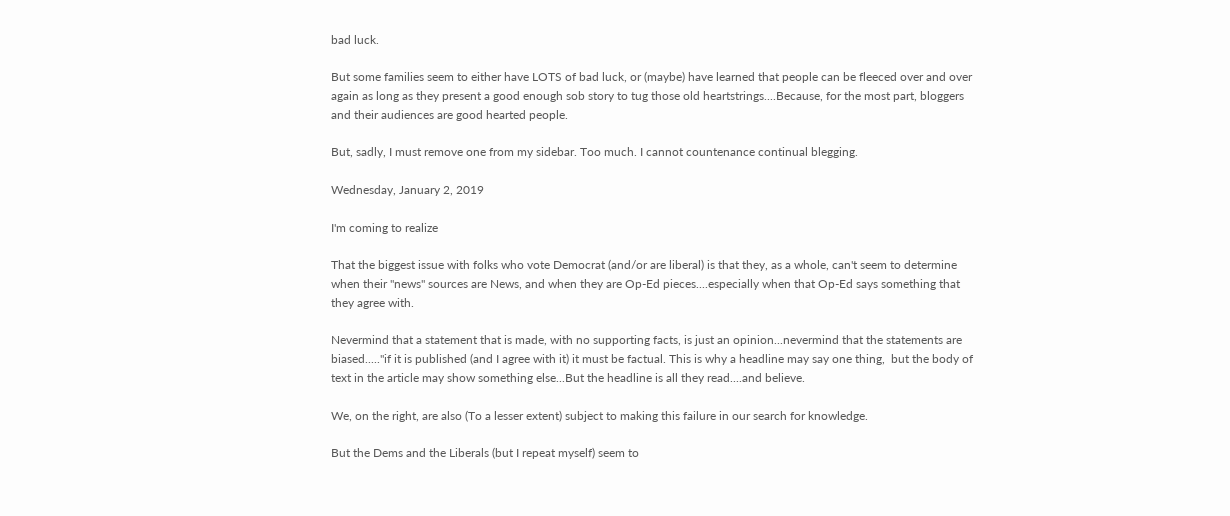bad luck.

But some families seem to either have LOTS of bad luck, or (maybe) have learned that people can be fleeced over and over again as long as they present a good enough sob story to tug those old heartstrings....Because, for the most part, bloggers and their audiences are good hearted people.

But, sadly, I must remove one from my sidebar. Too much. I cannot countenance continual blegging.

Wednesday, January 2, 2019

I'm coming to realize

That the biggest issue with folks who vote Democrat (and/or are liberal) is that they, as a whole, can't seem to determine when their "news" sources are News, and when they are Op-Ed pieces....especially when that Op-Ed says something that they agree with.

Nevermind that a statement that is made, with no supporting facts, is just an opinion...nevermind that the statements are biased....."if it is published (and I agree with it) it must be factual. This is why a headline may say one thing,  but the body of text in the article may show something else...But the headline is all they read....and believe.

We, on the right, are also (To a lesser extent) subject to making this failure in our search for knowledge.

But the Dems and the Liberals (but I repeat myself) seem to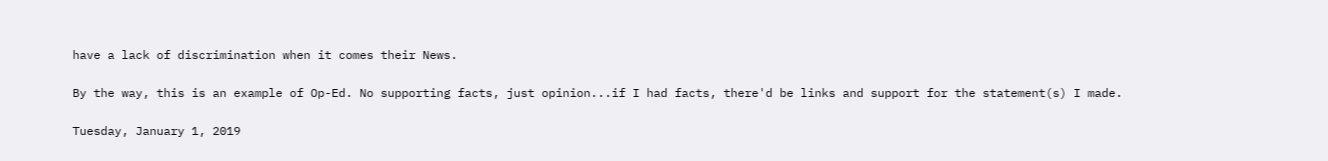have a lack of discrimination when it comes their News.

By the way, this is an example of Op-Ed. No supporting facts, just opinion...if I had facts, there'd be links and support for the statement(s) I made.

Tuesday, January 1, 2019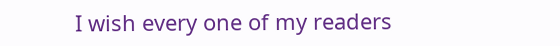I wish every one of my readers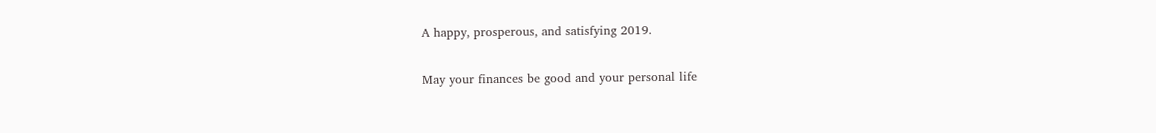A happy, prosperous, and satisfying 2019.

May your finances be good and your personal life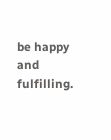be happy and fulfilling.